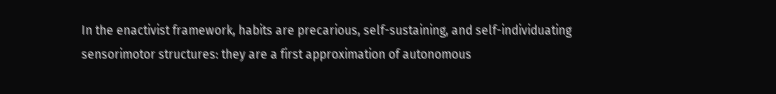In the enactivist framework, habits are precarious, self-sustaining, and self-individuating sensorimotor structures: they are a first approximation of autonomous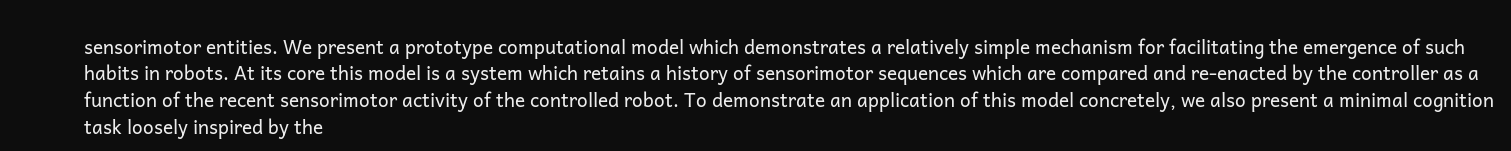sensorimotor entities. We present a prototype computational model which demonstrates a relatively simple mechanism for facilitating the emergence of such habits in robots. At its core this model is a system which retains a history of sensorimotor sequences which are compared and re-enacted by the controller as a function of the recent sensorimotor activity of the controlled robot. To demonstrate an application of this model concretely, we also present a minimal cognition task loosely inspired by the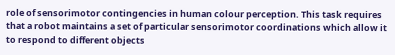role of sensorimotor contingencies in human colour perception. This task requires that a robot maintains a set of particular sensorimotor coordinations which allow it to respond to different objects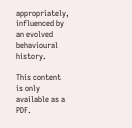appropriately, influenced by an evolved behavioural history.

This content is only available as a PDF.